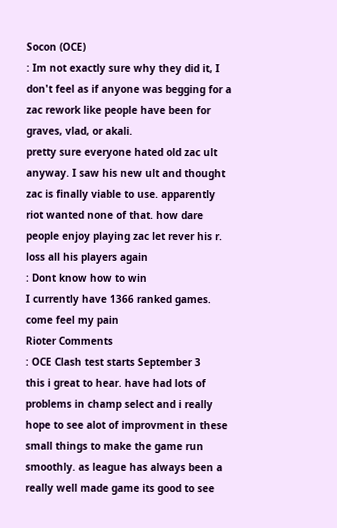Socon (OCE)
: Im not exactly sure why they did it, I don't feel as if anyone was begging for a zac rework like people have been for graves, vlad, or akali.
pretty sure everyone hated old zac ult anyway. I saw his new ult and thought zac is finally viable to use. apparently riot wanted none of that. how dare people enjoy playing zac let rever his r. loss all his players again
: Dont know how to win
I currently have 1366 ranked games. come feel my pain
Rioter Comments
: OCE Clash test starts September 3
this i great to hear. have had lots of problems in champ select and i really hope to see alot of improvment in these small things to make the game run smoothly. as league has always been a really well made game its good to see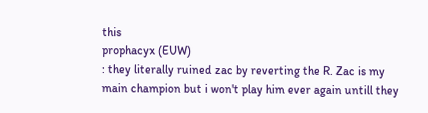this
prophacyx (EUW)
: they literally ruined zac by reverting the R. Zac is my main champion but i won't play him ever again untill they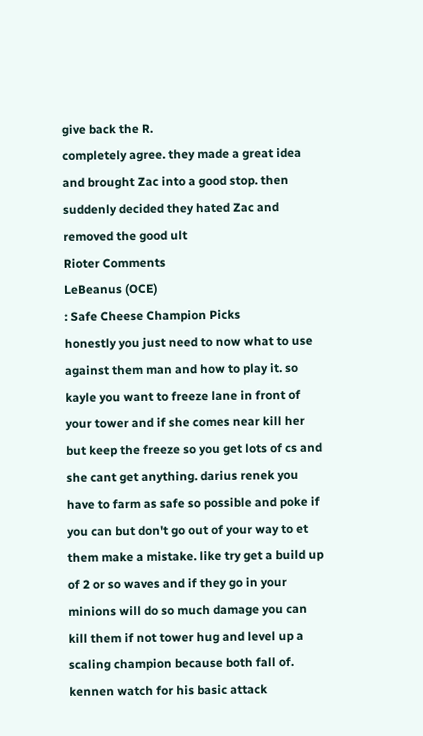give back the R.
completely agree. they made a great idea and brought Zac into a good stop. then suddenly decided they hated Zac and removed the good ult
Rioter Comments
LeBeanus (OCE)
: Safe Cheese Champion Picks
honestly you just need to now what to use against them man and how to play it. so kayle you want to freeze lane in front of your tower and if she comes near kill her but keep the freeze so you get lots of cs and she cant get anything. darius renek you have to farm as safe so possible and poke if you can but don't go out of your way to et them make a mistake. like try get a build up of 2 or so waves and if they go in your minions will do so much damage you can kill them if not tower hug and level up a scaling champion because both fall of. kennen watch for his basic attack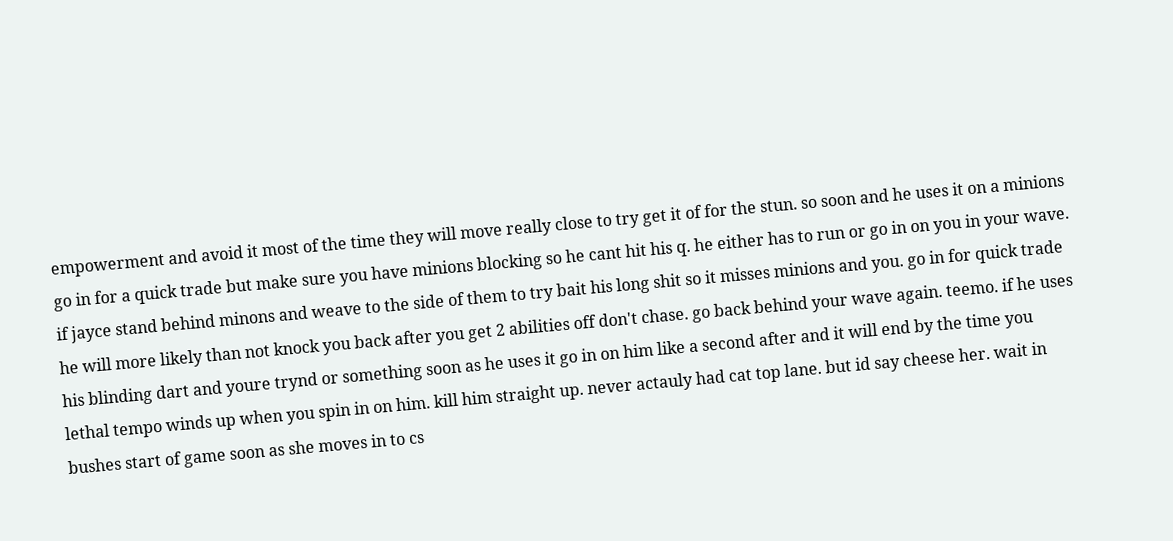empowerment and avoid it most of the time they will move really close to try get it of for the stun. so soon and he uses it on a minions go in for a quick trade but make sure you have minions blocking so he cant hit his q. he either has to run or go in on you in your wave. if jayce stand behind minons and weave to the side of them to try bait his long shit so it misses minions and you. go in for quick trade he will more likely than not knock you back after you get 2 abilities off don't chase. go back behind your wave again. teemo. if he uses his blinding dart and youre trynd or something soon as he uses it go in on him like a second after and it will end by the time you lethal tempo winds up when you spin in on him. kill him straight up. never actauly had cat top lane. but id say cheese her. wait in bushes start of game soon as she moves in to cs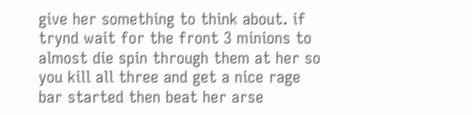give her something to think about. if trynd wait for the front 3 minions to almost die spin through them at her so you kill all three and get a nice rage bar started then beat her arse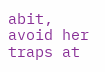abit, avoid her traps at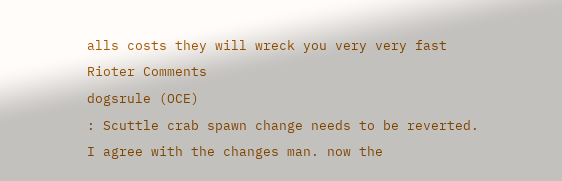alls costs they will wreck you very very fast
Rioter Comments
dogsrule (OCE)
: Scuttle crab spawn change needs to be reverted.
I agree with the changes man. now the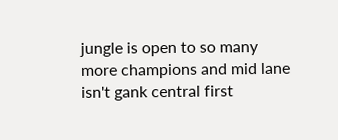jungle is open to so many more champions and mid lane isn't gank central first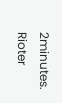2minutes.
Rioter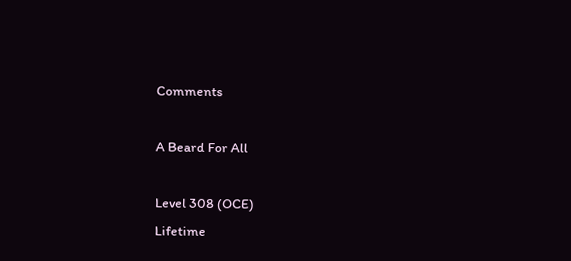Comments

A Beard For All

Level 308 (OCE)
Lifetime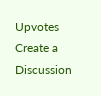Upvotes
Create a Discussion